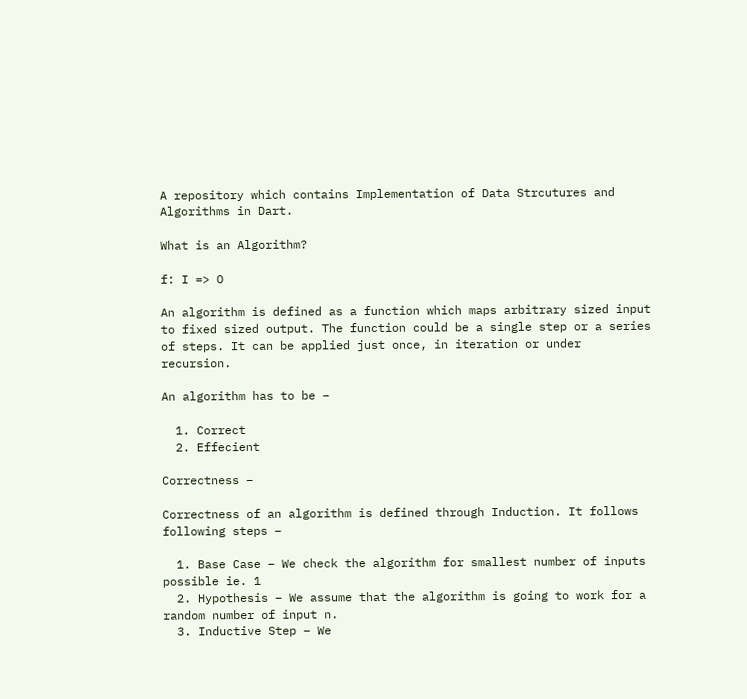A repository which contains Implementation of Data Strcutures and Algorithms in Dart.

What is an Algorithm?

f: I => O

An algorithm is defined as a function which maps arbitrary sized input to fixed sized output. The function could be a single step or a series of steps. It can be applied just once, in iteration or under recursion.

An algorithm has to be –

  1. Correct
  2. Effecient

Correctness –

Correctness of an algorithm is defined through Induction. It follows following steps –

  1. Base Case – We check the algorithm for smallest number of inputs possible ie. 1
  2. Hypothesis – We assume that the algorithm is going to work for a random number of input n.
  3. Inductive Step – We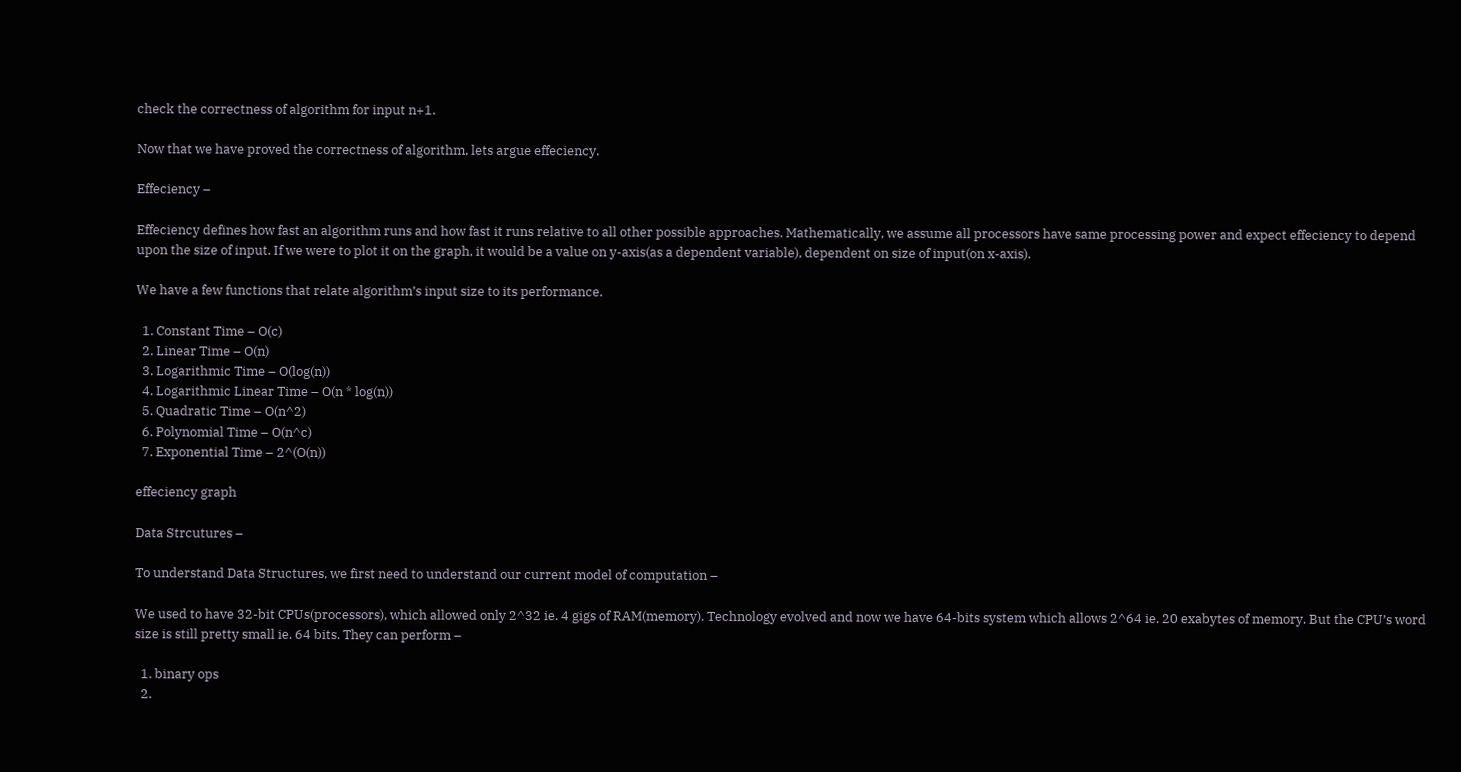check the correctness of algorithm for input n+1.

Now that we have proved the correctness of algorithm, lets argue effeciency.

Effeciency –

Effeciency defines how fast an algorithm runs and how fast it runs relative to all other possible approaches. Mathematically, we assume all processors have same processing power and expect effeciency to depend upon the size of input. If we were to plot it on the graph, it would be a value on y-axis(as a dependent variable), dependent on size of input(on x-axis).

We have a few functions that relate algorithm’s input size to its performance.

  1. Constant Time – O(c)
  2. Linear Time – O(n)
  3. Logarithmic Time – O(log(n))
  4. Logarithmic Linear Time – O(n * log(n))
  5. Quadratic Time – O(n^2)
  6. Polynomial Time – O(n^c)
  7. Exponential Time – 2^(O(n))

effeciency graph

Data Strcutures –

To understand Data Structures, we first need to understand our current model of computation –

We used to have 32-bit CPUs(processors), which allowed only 2^32 ie. 4 gigs of RAM(memory). Technology evolved and now we have 64-bits system which allows 2^64 ie. 20 exabytes of memory. But the CPU’s word size is still pretty small ie. 64 bits. They can perform –

  1. binary ops
  2.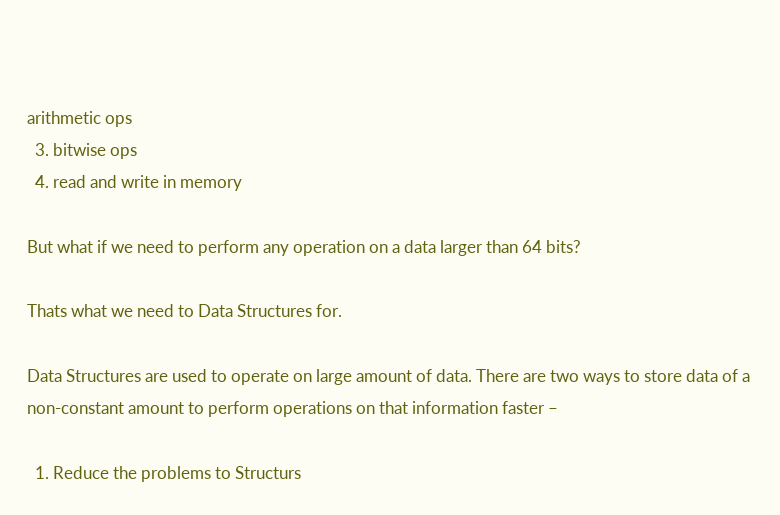arithmetic ops
  3. bitwise ops
  4. read and write in memory

But what if we need to perform any operation on a data larger than 64 bits?

Thats what we need to Data Structures for.

Data Structures are used to operate on large amount of data. There are two ways to store data of a non-constant amount to perform operations on that information faster –

  1. Reduce the problems to Structurs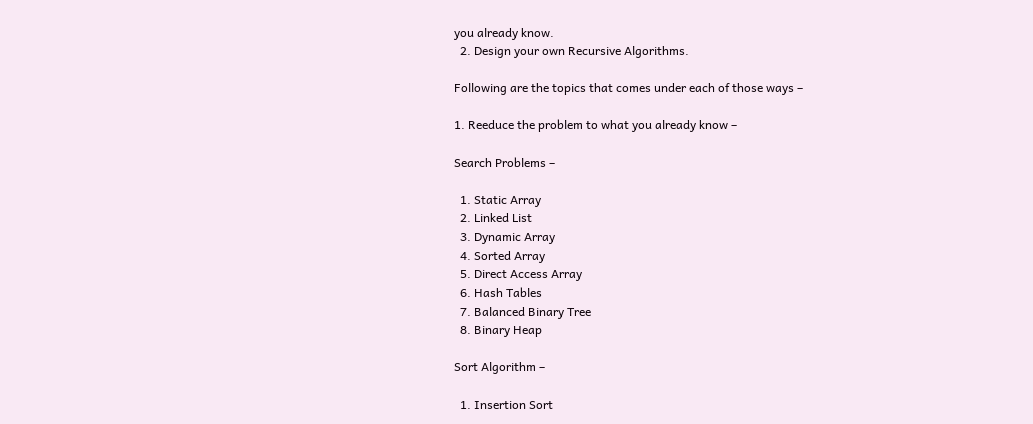you already know.
  2. Design your own Recursive Algorithms.

Following are the topics that comes under each of those ways –

1. Reeduce the problem to what you already know –

Search Problems –

  1. Static Array
  2. Linked List
  3. Dynamic Array
  4. Sorted Array
  5. Direct Access Array
  6. Hash Tables
  7. Balanced Binary Tree
  8. Binary Heap

Sort Algorithm –

  1. Insertion Sort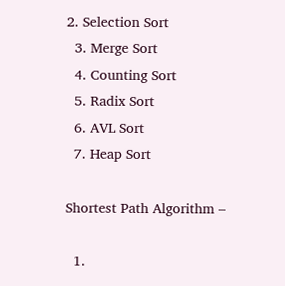2. Selection Sort
  3. Merge Sort
  4. Counting Sort
  5. Radix Sort
  6. AVL Sort
  7. Heap Sort

Shortest Path Algorithm –

  1.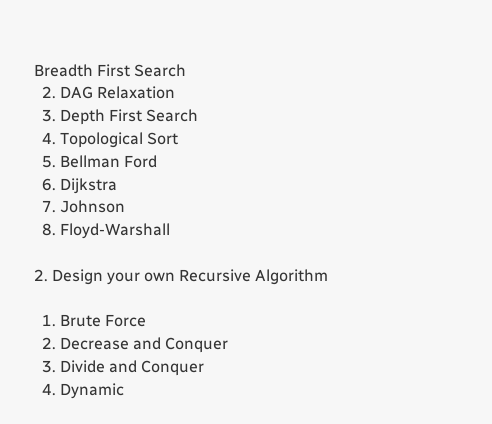Breadth First Search
  2. DAG Relaxation
  3. Depth First Search
  4. Topological Sort
  5. Bellman Ford
  6. Dijkstra
  7. Johnson
  8. Floyd-Warshall

2. Design your own Recursive Algorithm

  1. Brute Force
  2. Decrease and Conquer
  3. Divide and Conquer
  4. Dynamic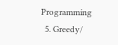Programming
  5. Greedy/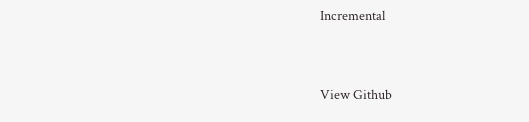Incremental


View Github